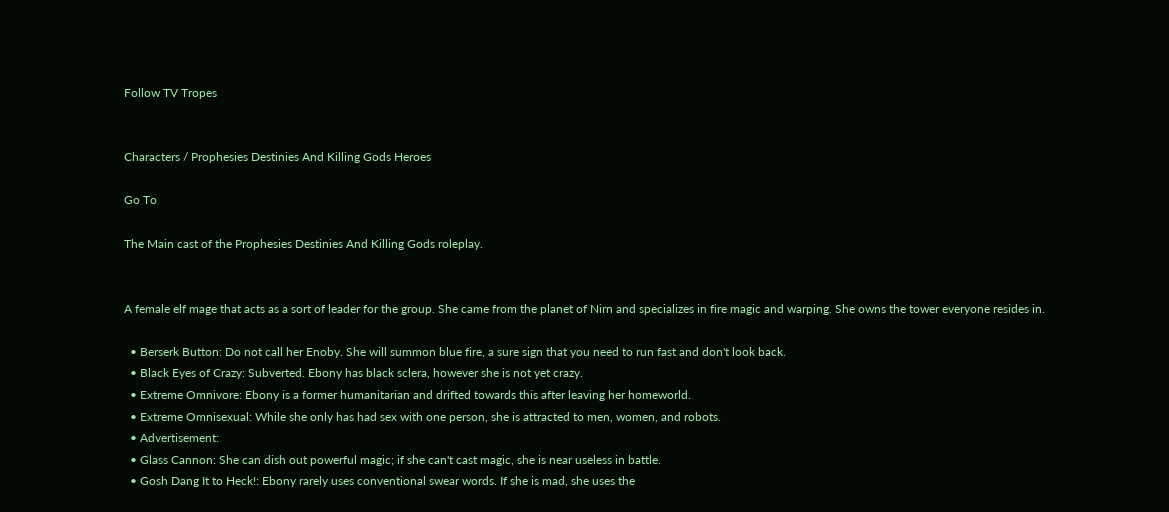Follow TV Tropes


Characters / Prophesies Destinies And Killing Gods Heroes

Go To

The Main cast of the Prophesies Destinies And Killing Gods roleplay.


A female elf mage that acts as a sort of leader for the group. She came from the planet of Nirn and specializes in fire magic and warping. She owns the tower everyone resides in.

  • Berserk Button: Do not call her Enoby. She will summon blue fire, a sure sign that you need to run fast and don't look back.
  • Black Eyes of Crazy: Subverted. Ebony has black sclera, however she is not yet crazy.
  • Extreme Omnivore: Ebony is a former humanitarian and drifted towards this after leaving her homeworld.
  • Extreme Omnisexual: While she only has had sex with one person, she is attracted to men, women, and robots.
  • Advertisement:
  • Glass Cannon: She can dish out powerful magic; if she can't cast magic, she is near useless in battle.
  • Gosh Dang It to Heck!: Ebony rarely uses conventional swear words. If she is mad, she uses the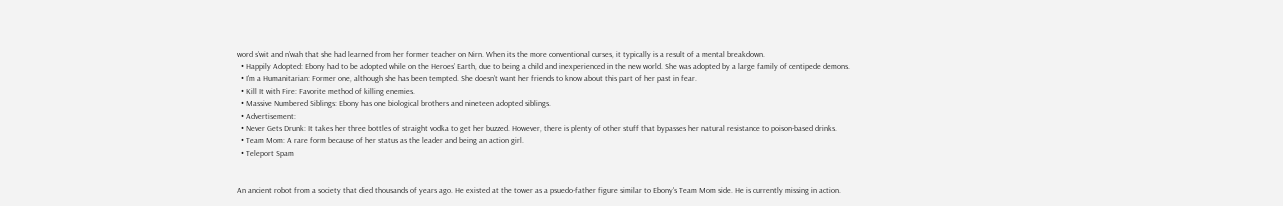word s’wit and n’wah that she had learned from her former teacher on Nirn. When its the more conventional curses, it typically is a result of a mental breakdown.
  • Happily Adopted: Ebony had to be adopted while on the Heroes’ Earth, due to being a child and inexperienced in the new world. She was adopted by a large family of centipede demons.
  • I'm a Humanitarian: Former one, although she has been tempted. She doesn’t want her friends to know about this part of her past in fear.
  • Kill It with Fire: Favorite method of killing enemies.
  • Massive Numbered Siblings: Ebony has one biological brothers and nineteen adopted siblings.
  • Advertisement:
  • Never Gets Drunk: It takes her three bottles of straight vodka to get her buzzed. However, there is plenty of other stuff that bypasses her natural resistance to poison-based drinks.
  • Team Mom: A rare form because of her status as the leader and being an action girl.
  • Teleport Spam


An ancient robot from a society that died thousands of years ago. He existed at the tower as a psuedo-father figure similar to Ebony's Team Mom side. He is currently missing in action.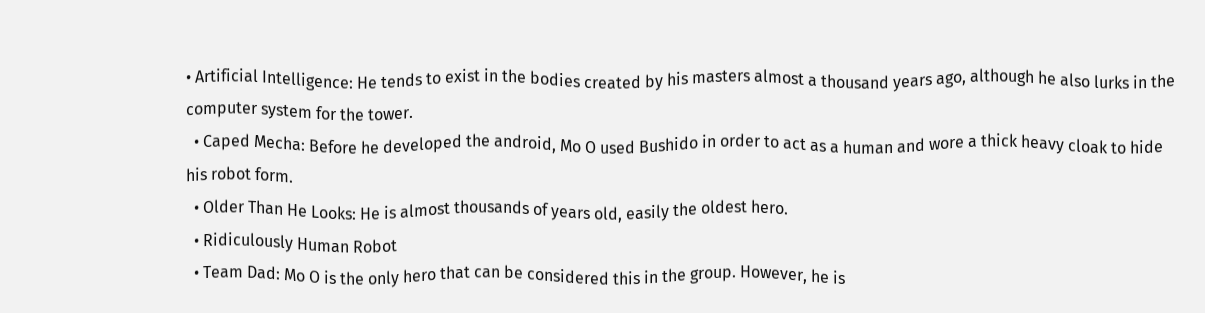• Artificial Intelligence: He tends to exist in the bodies created by his masters almost a thousand years ago, although he also lurks in the computer system for the tower.
  • Caped Mecha: Before he developed the android, Mo O used Bushido in order to act as a human and wore a thick heavy cloak to hide his robot form.
  • Older Than He Looks: He is almost thousands of years old, easily the oldest hero.
  • Ridiculously Human Robot
  • Team Dad: Mo O is the only hero that can be considered this in the group. However, he is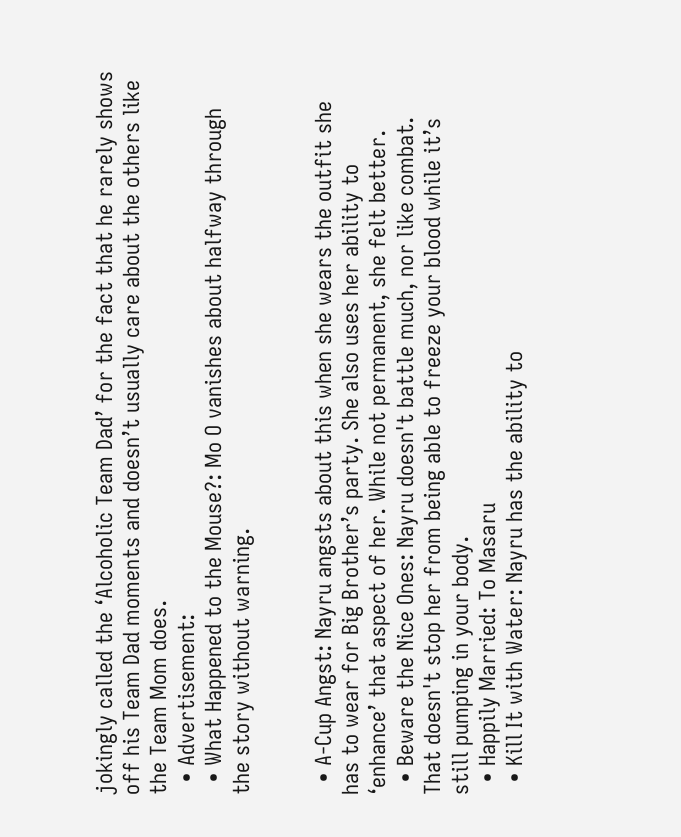jokingly called the ‘Alcoholic Team Dad’ for the fact that he rarely shows off his Team Dad moments and doesn’t usually care about the others like the Team Mom does.
  • Advertisement:
  • What Happened to the Mouse?: Mo O vanishes about halfway through the story without warning.


  • A-Cup Angst: Nayru angsts about this when she wears the outfit she has to wear for Big Brother’s party. She also uses her ability to ‘enhance’ that aspect of her. While not permanent, she felt better.
  • Beware the Nice Ones: Nayru doesn't battle much, nor like combat. That doesn't stop her from being able to freeze your blood while it’s still pumping in your body.
  • Happily Married: To Masaru
  • Kill It with Water: Nayru has the ability to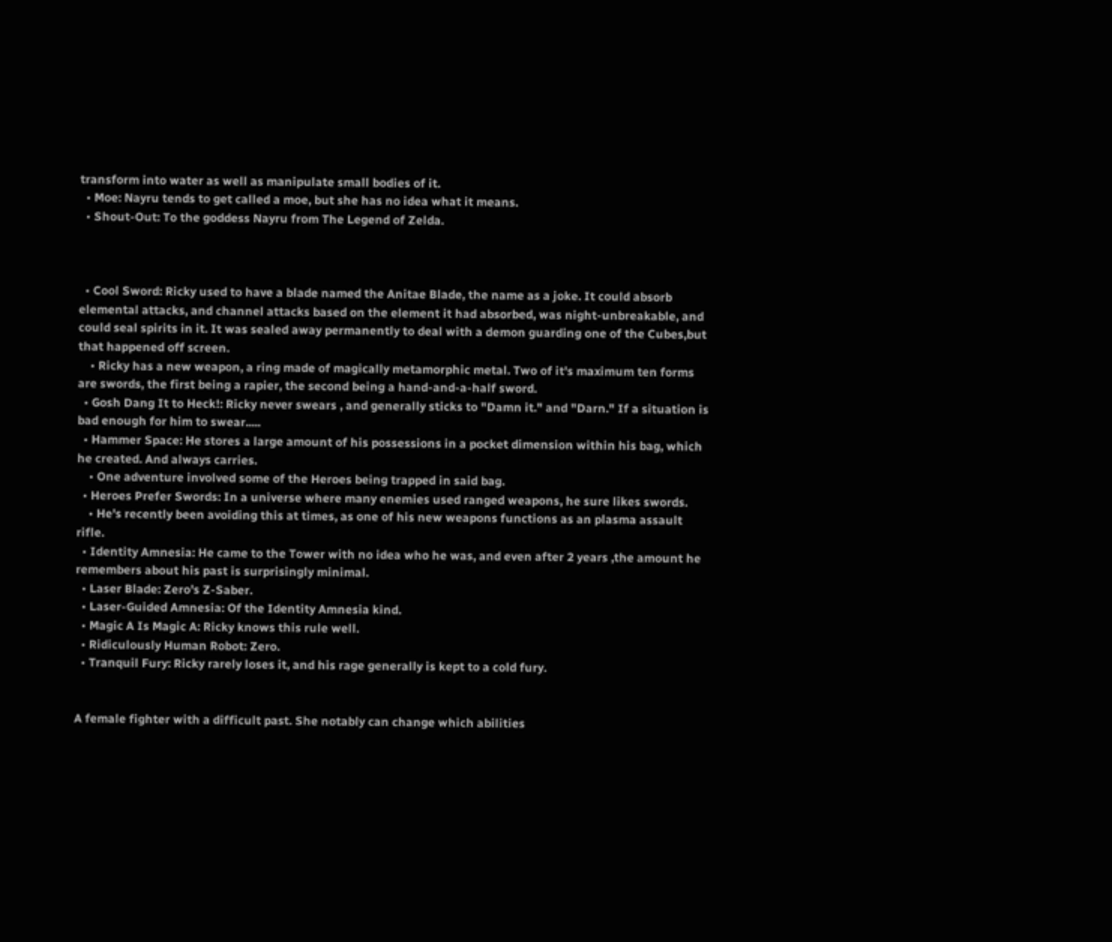transform into water as well as manipulate small bodies of it.
  • Moe: Nayru tends to get called a moe, but she has no idea what it means.
  • Shout-Out: To the goddess Nayru from The Legend of Zelda.



  • Cool Sword: Ricky used to have a blade named the Anitae Blade, the name as a joke. It could absorb elemental attacks, and channel attacks based on the element it had absorbed, was night-unbreakable, and could seal spirits in it. It was sealed away permanently to deal with a demon guarding one of the Cubes,but that happened off screen.
    • Ricky has a new weapon, a ring made of magically metamorphic metal. Two of it's maximum ten forms are swords, the first being a rapier, the second being a hand-and-a-half sword.
  • Gosh Dang It to Heck!: Ricky never swears , and generally sticks to "Damn it." and "Darn." If a situation is bad enough for him to swear.....
  • Hammer Space: He stores a large amount of his possessions in a pocket dimension within his bag, which he created. And always carries.
    • One adventure involved some of the Heroes being trapped in said bag.
  • Heroes Prefer Swords: In a universe where many enemies used ranged weapons, he sure likes swords.
    • He's recently been avoiding this at times, as one of his new weapons functions as an plasma assault rifle.
  • Identity Amnesia: He came to the Tower with no idea who he was, and even after 2 years ,the amount he remembers about his past is surprisingly minimal.
  • Laser Blade: Zero's Z-Saber.
  • Laser-Guided Amnesia: Of the Identity Amnesia kind.
  • Magic A Is Magic A: Ricky knows this rule well.
  • Ridiculously Human Robot: Zero.
  • Tranquil Fury: Ricky rarely loses it, and his rage generally is kept to a cold fury.


A female fighter with a difficult past. She notably can change which abilities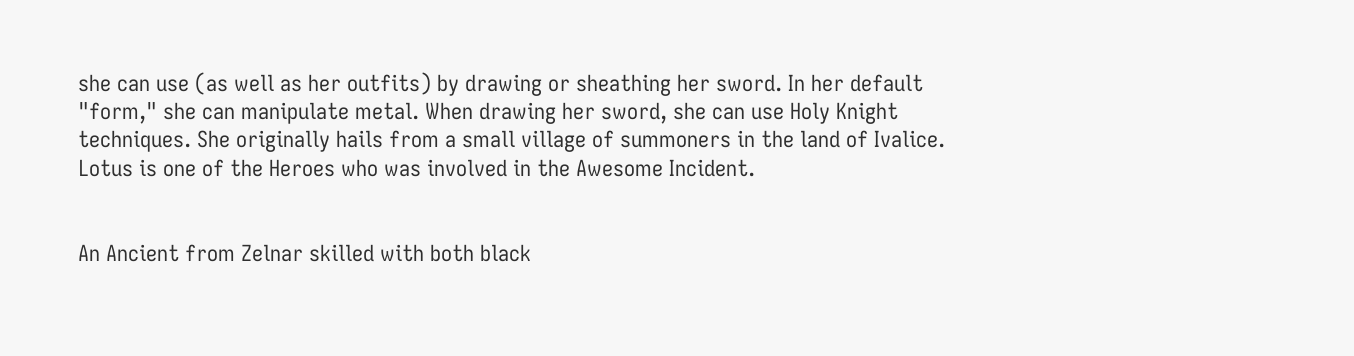she can use (as well as her outfits) by drawing or sheathing her sword. In her default "form," she can manipulate metal. When drawing her sword, she can use Holy Knight techniques. She originally hails from a small village of summoners in the land of Ivalice. Lotus is one of the Heroes who was involved in the Awesome Incident.


An Ancient from Zelnar skilled with both black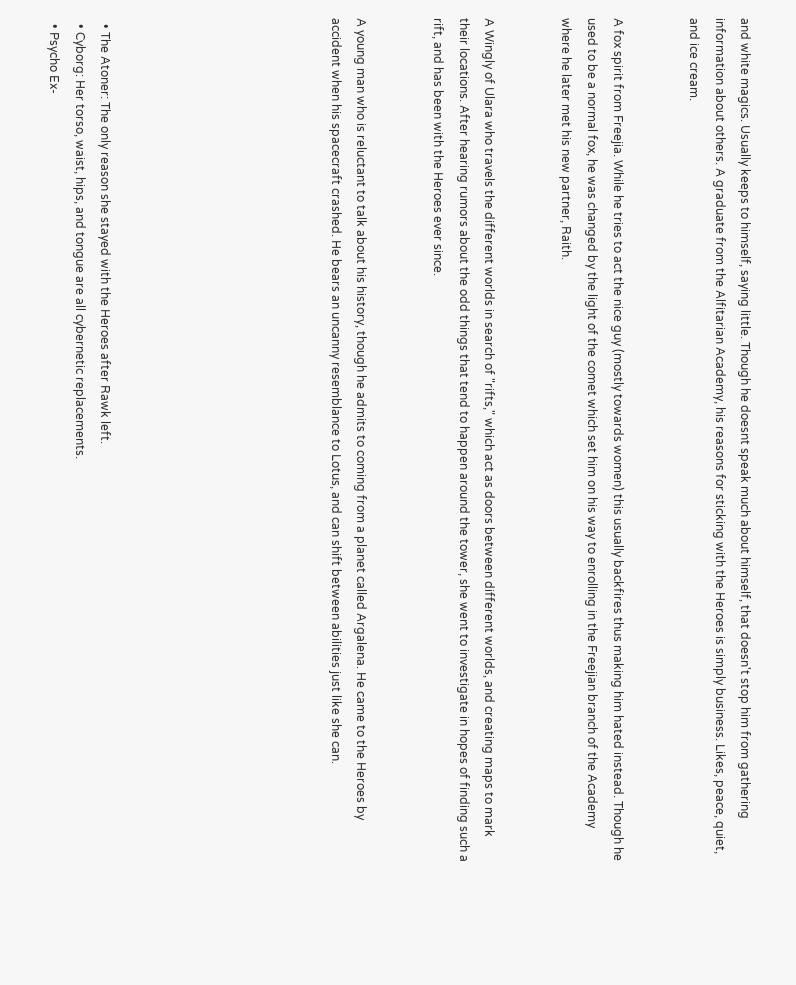and white magics. Usually keeps to himself, saying little. Though he doesnt speak much about himself, that doesn't stop him from gathering information about others. A graduate from the Alfitarian Academy, his reasons for sticking with the Heroes is simply business. Likes, peace, quiet, and ice cream.


A fox spirit from Freejia. While he tries to act the nice guy (mostly towards women) this usually backfires thus making him hated instead. Though he used to be a normal fox, he was changed by the light of the comet which set him on his way to enrolling in the Freejian branch of the Academy where he later met his new partner, Raith.


A Wingly of Ulara who travels the different worlds in search of "rifts," which act as doors between different worlds, and creating maps to mark their locations. After hearing rumors about the odd things that tend to happen around the tower, she went to investigate in hopes of finding such a rift, and has been with the Heroes ever since.


A young man who is reluctant to talk about his history, though he admits to coming from a planet called Argalena. He came to the Heroes by accident when his spacecraft crashed. He bears an uncanny resemblance to Lotus, and can shift between abilities just like she can.








  • The Atoner: The only reason she stayed with the Heroes after Rawk left.
  • Cyborg: Her torso, waist, hips, and tongue are all cybernetic replacements.
  • Psycho Ex-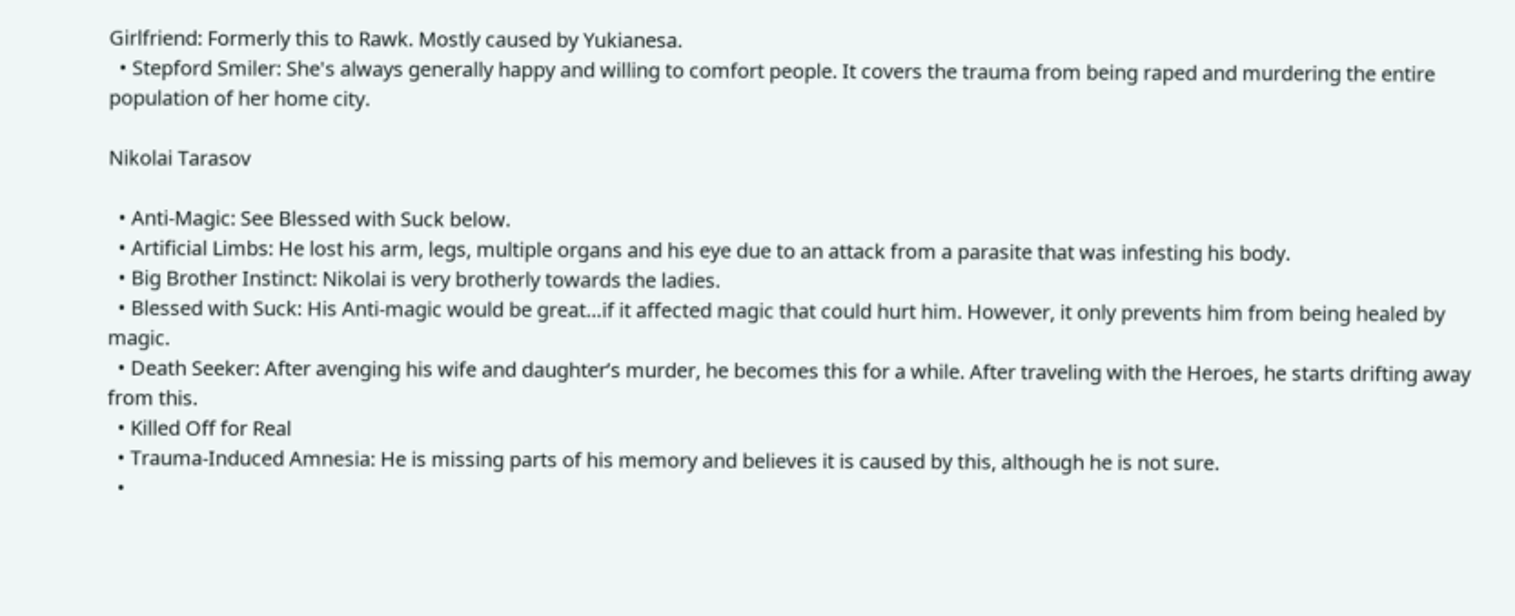Girlfriend: Formerly this to Rawk. Mostly caused by Yukianesa.
  • Stepford Smiler: She's always generally happy and willing to comfort people. It covers the trauma from being raped and murdering the entire population of her home city.

Nikolai Tarasov

  • Anti-Magic: See Blessed with Suck below.
  • Artificial Limbs: He lost his arm, legs, multiple organs and his eye due to an attack from a parasite that was infesting his body.
  • Big Brother Instinct: Nikolai is very brotherly towards the ladies.
  • Blessed with Suck: His Anti-magic would be great…if it affected magic that could hurt him. However, it only prevents him from being healed by magic.
  • Death Seeker: After avenging his wife and daughter’s murder, he becomes this for a while. After traveling with the Heroes, he starts drifting away from this.
  • Killed Off for Real
  • Trauma-Induced Amnesia: He is missing parts of his memory and believes it is caused by this, although he is not sure.
  •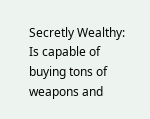Secretly Wealthy: Is capable of buying tons of weapons and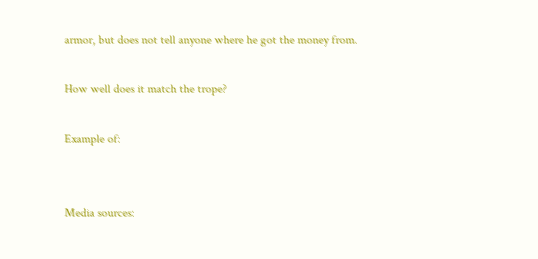armor, but does not tell anyone where he got the money from.

How well does it match the trope?

Example of:


Media sources: